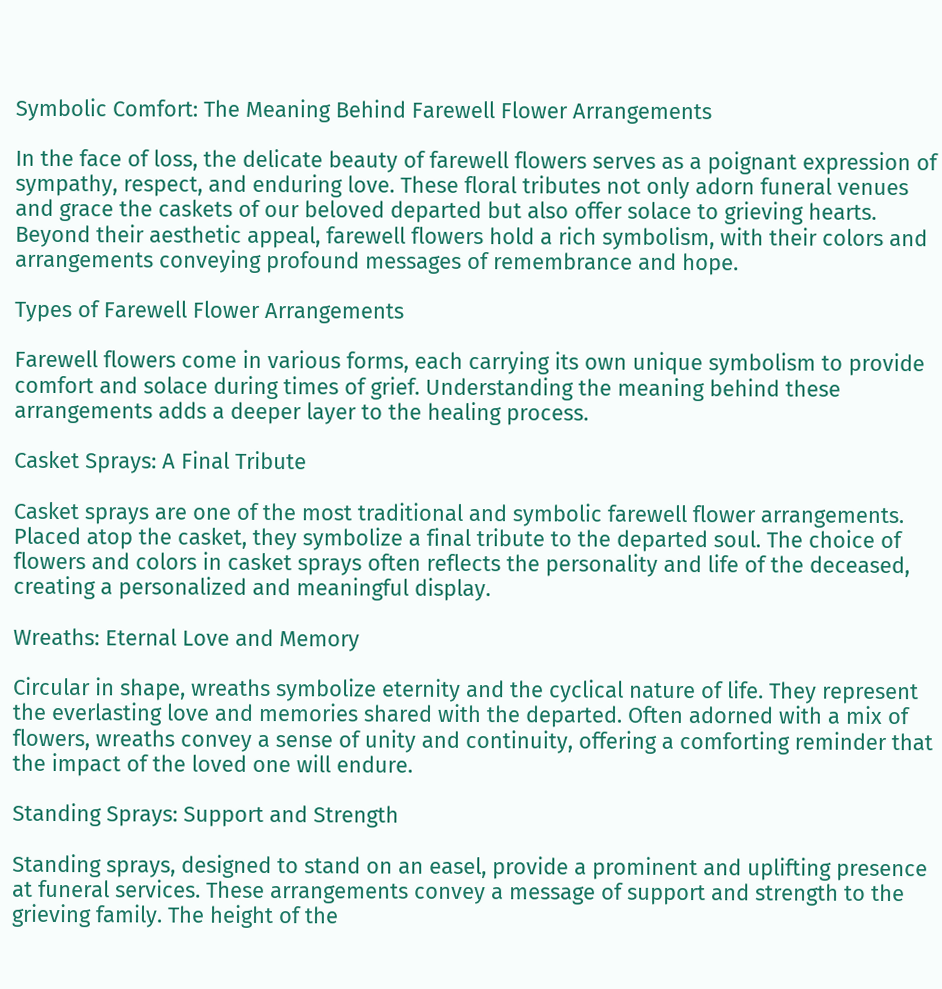Symbolic Comfort: The Meaning Behind Farewell Flower Arrangements

In the face of loss, the delicate beauty of farewell flowers serves as a poignant expression of sympathy, respect, and enduring love. These floral tributes not only adorn funeral venues and grace the caskets of our beloved departed but also offer solace to grieving hearts. Beyond their aesthetic appeal, farewell flowers hold a rich symbolism, with their colors and arrangements conveying profound messages of remembrance and hope.

Types of Farewell Flower Arrangements

Farewell flowers come in various forms, each carrying its own unique symbolism to provide comfort and solace during times of grief. Understanding the meaning behind these arrangements adds a deeper layer to the healing process.

Casket Sprays: A Final Tribute

Casket sprays are one of the most traditional and symbolic farewell flower arrangements. Placed atop the casket, they symbolize a final tribute to the departed soul. The choice of flowers and colors in casket sprays often reflects the personality and life of the deceased, creating a personalized and meaningful display.

Wreaths: Eternal Love and Memory

Circular in shape, wreaths symbolize eternity and the cyclical nature of life. They represent the everlasting love and memories shared with the departed. Often adorned with a mix of flowers, wreaths convey a sense of unity and continuity, offering a comforting reminder that the impact of the loved one will endure.

Standing Sprays: Support and Strength

Standing sprays, designed to stand on an easel, provide a prominent and uplifting presence at funeral services. These arrangements convey a message of support and strength to the grieving family. The height of the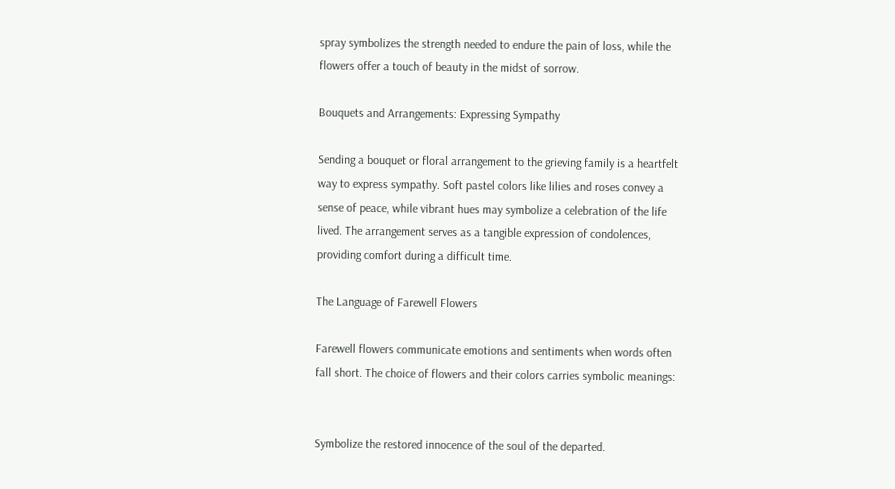spray symbolizes the strength needed to endure the pain of loss, while the flowers offer a touch of beauty in the midst of sorrow.

Bouquets and Arrangements: Expressing Sympathy

Sending a bouquet or floral arrangement to the grieving family is a heartfelt way to express sympathy. Soft pastel colors like lilies and roses convey a sense of peace, while vibrant hues may symbolize a celebration of the life lived. The arrangement serves as a tangible expression of condolences, providing comfort during a difficult time.

The Language of Farewell Flowers

Farewell flowers communicate emotions and sentiments when words often fall short. The choice of flowers and their colors carries symbolic meanings:


Symbolize the restored innocence of the soul of the departed.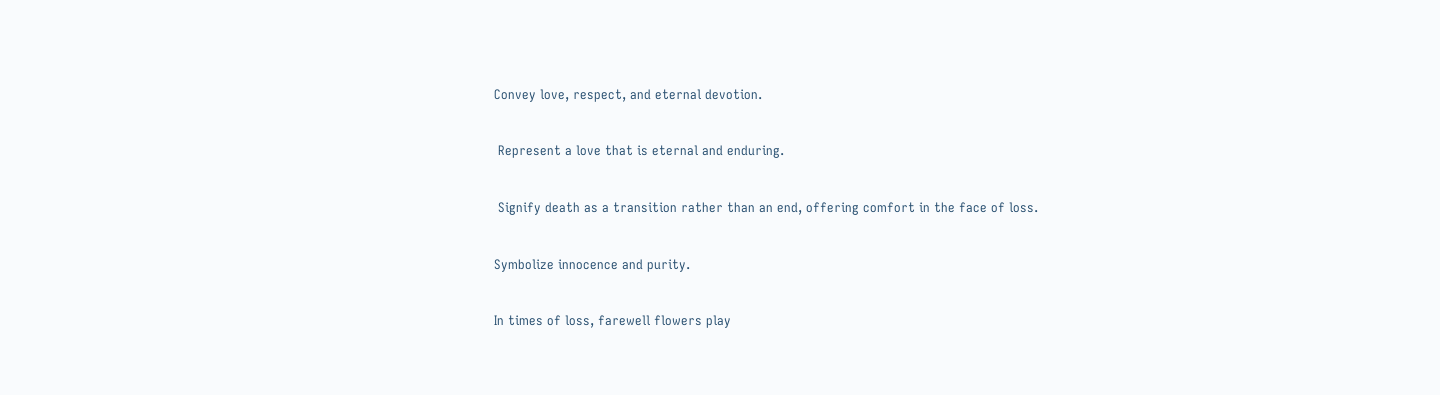Convey love, respect, and eternal devotion.


 Represent a love that is eternal and enduring.


 Signify death as a transition rather than an end, offering comfort in the face of loss.


Symbolize innocence and purity.


In times of loss, farewell flowers play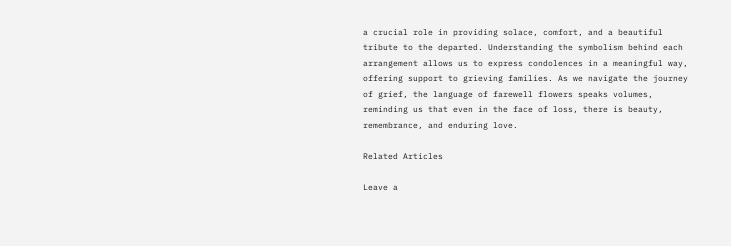a crucial role in providing solace, comfort, and a beautiful tribute to the departed. Understanding the symbolism behind each arrangement allows us to express condolences in a meaningful way, offering support to grieving families. As we navigate the journey of grief, the language of farewell flowers speaks volumes, reminding us that even in the face of loss, there is beauty, remembrance, and enduring love.

Related Articles

Leave a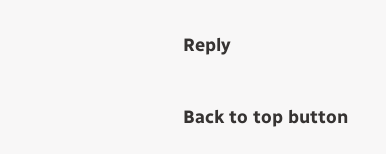Reply

Back to top button